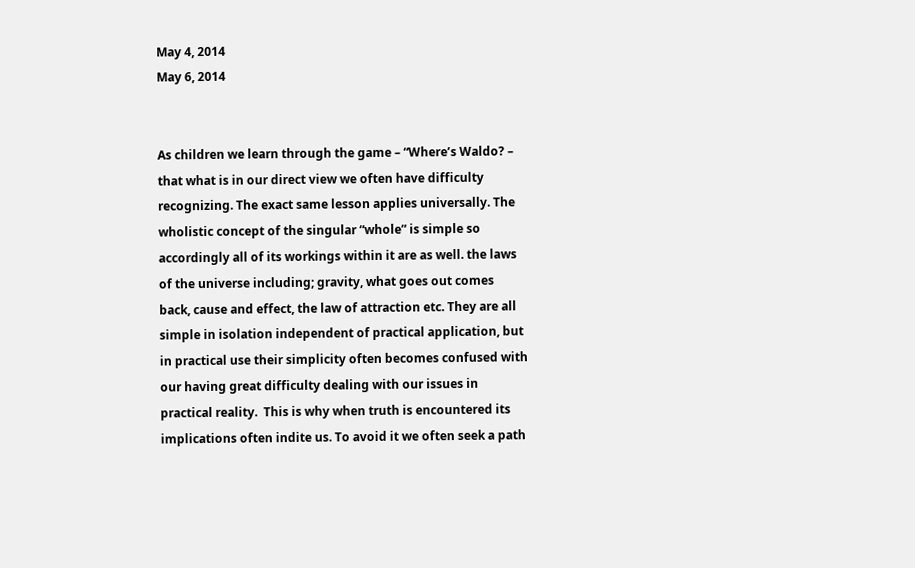May 4, 2014
May 6, 2014


As children we learn through the game – “Where’s Waldo? – that what is in our direct view we often have difficulty recognizing. The exact same lesson applies universally. The wholistic concept of the singular “whole” is simple so accordingly all of its workings within it are as well. the laws of the universe including; gravity, what goes out comes back, cause and effect, the law of attraction etc. They are all simple in isolation independent of practical application, but in practical use their simplicity often becomes confused with our having great difficulty dealing with our issues in practical reality.  This is why when truth is encountered its implications often indite us. To avoid it we often seek a path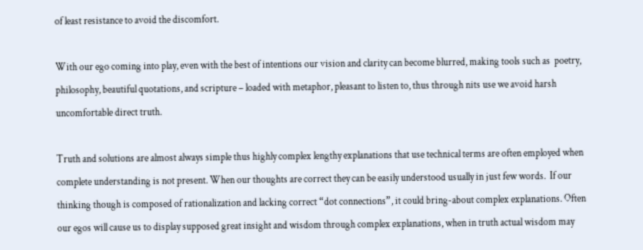of least resistance to avoid the discomfort.

With our ego coming into play, even with the best of intentions our vision and clarity can become blurred, making tools such as  poetry, philosophy, beautiful quotations, and scripture – loaded with metaphor, pleasant to listen to, thus through nits use we avoid harsh uncomfortable direct truth.

Truth and solutions are almost always simple thus highly complex lengthy explanations that use technical terms are often employed when complete understanding is not present. When our thoughts are correct they can be easily understood usually in just few words.  If our thinking though is composed of rationalization and lacking correct “dot connections”, it could bring-about complex explanations. Often our egos will cause us to display supposed great insight and wisdom through complex explanations, when in truth actual wisdom may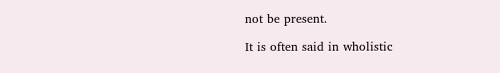not be present.

It is often said in wholistic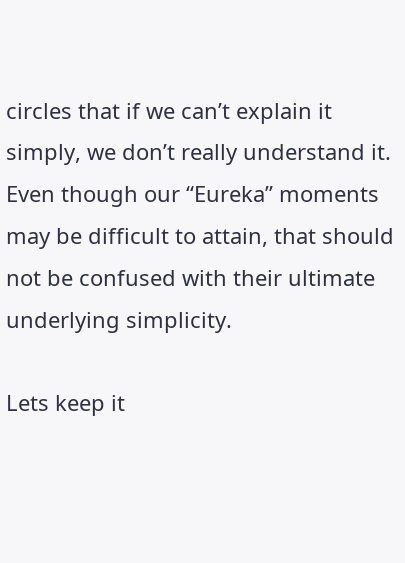circles that if we can’t explain it simply, we don’t really understand it. Even though our “Eureka” moments may be difficult to attain, that should not be confused with their ultimate underlying simplicity.

Lets keep it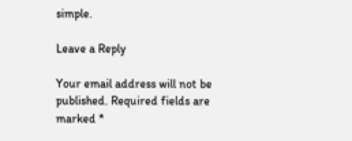simple.

Leave a Reply

Your email address will not be published. Required fields are marked *